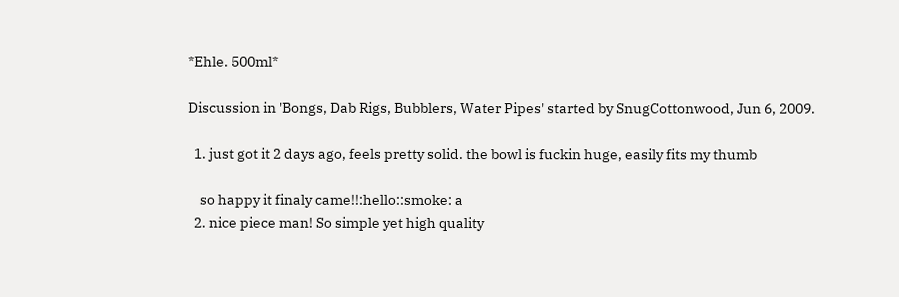*Ehle. 500ml*

Discussion in 'Bongs, Dab Rigs, Bubblers, Water Pipes' started by SnugCottonwood, Jun 6, 2009.

  1. just got it 2 days ago, feels pretty solid. the bowl is fuckin huge, easily fits my thumb

    so happy it finaly came!!:hello::smoke: a
  2. nice piece man! So simple yet high quality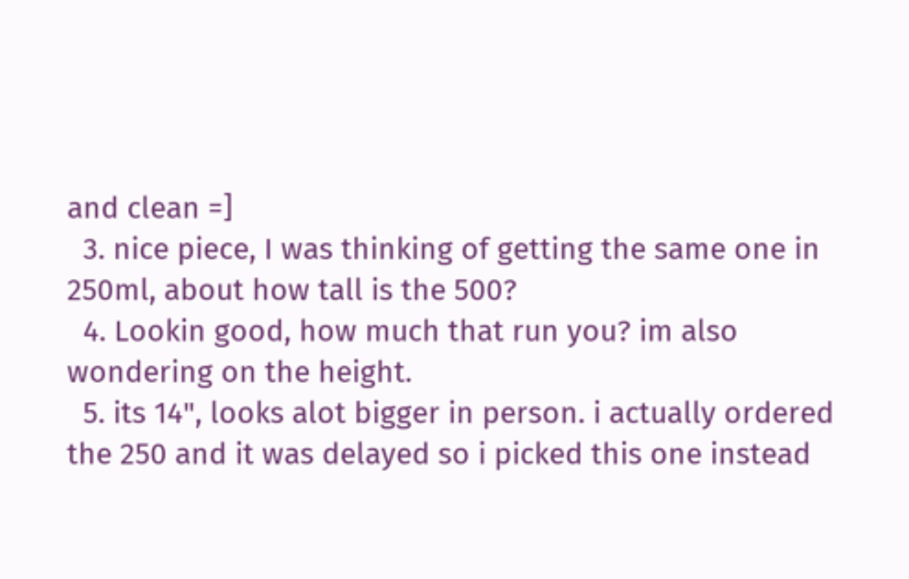and clean =]
  3. nice piece, I was thinking of getting the same one in 250ml, about how tall is the 500?
  4. Lookin good, how much that run you? im also wondering on the height.
  5. its 14", looks alot bigger in person. i actually ordered the 250 and it was delayed so i picked this one instead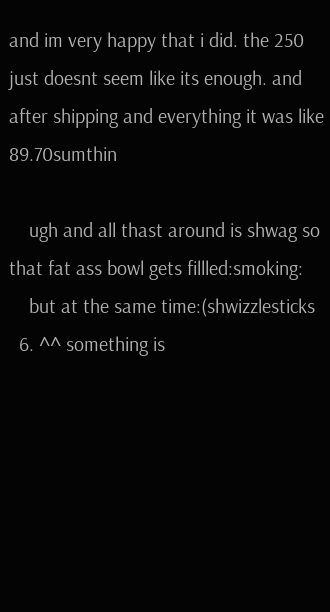and im very happy that i did. the 250 just doesnt seem like its enough. and after shipping and everything it was like 89.70sumthin

    ugh and all thast around is shwag so that fat ass bowl gets fillled:smoking:
    but at the same time:(shwizzlesticks
  6. ^^ something is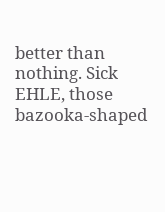better than nothing. Sick EHLE, those bazooka-shaped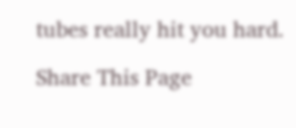tubes really hit you hard.

Share This Page